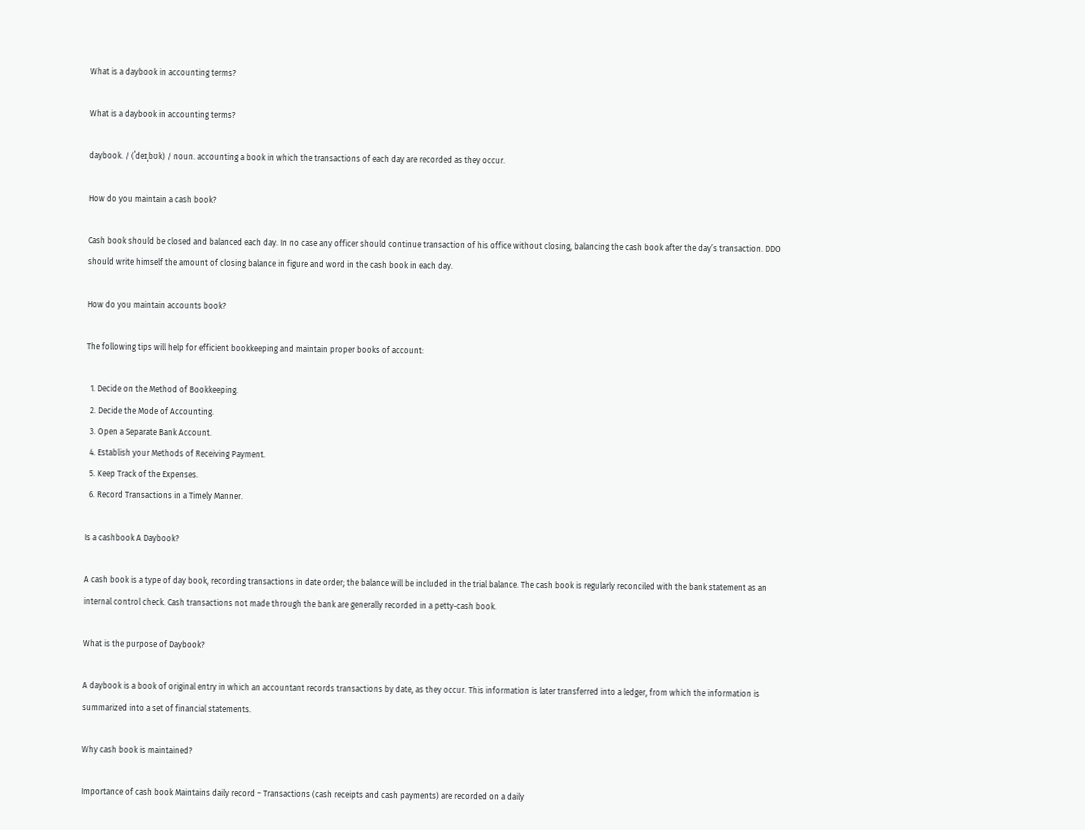What is a daybook in accounting terms?

What is a daybook in accounting terms?

daybook. / (ˈdeɪˌbʊk) / noun. accounting a book in which the transactions of each day are recorded as they occur.

How do you maintain a cash book?

Cash book should be closed and balanced each day. In no case any officer should continue transaction of his office without closing, balancing the cash book after the day’s transaction. DDO should write himself the amount of closing balance in figure and word in the cash book in each day.

How do you maintain accounts book?

The following tips will help for efficient bookkeeping and maintain proper books of account:

  1. Decide on the Method of Bookkeeping.
  2. Decide the Mode of Accounting.
  3. Open a Separate Bank Account.
  4. Establish your Methods of Receiving Payment.
  5. Keep Track of the Expenses.
  6. Record Transactions in a Timely Manner.

Is a cashbook A Daybook?

A cash book is a type of day book, recording transactions in date order; the balance will be included in the trial balance. The cash book is regularly reconciled with the bank statement as an internal control check. Cash transactions not made through the bank are generally recorded in a petty-cash book.

What is the purpose of Daybook?

A daybook is a book of original entry in which an accountant records transactions by date, as they occur. This information is later transferred into a ledger, from which the information is summarized into a set of financial statements.

Why cash book is maintained?

Importance of cash book Maintains daily record − Transactions (cash receipts and cash payments) are recorded on a daily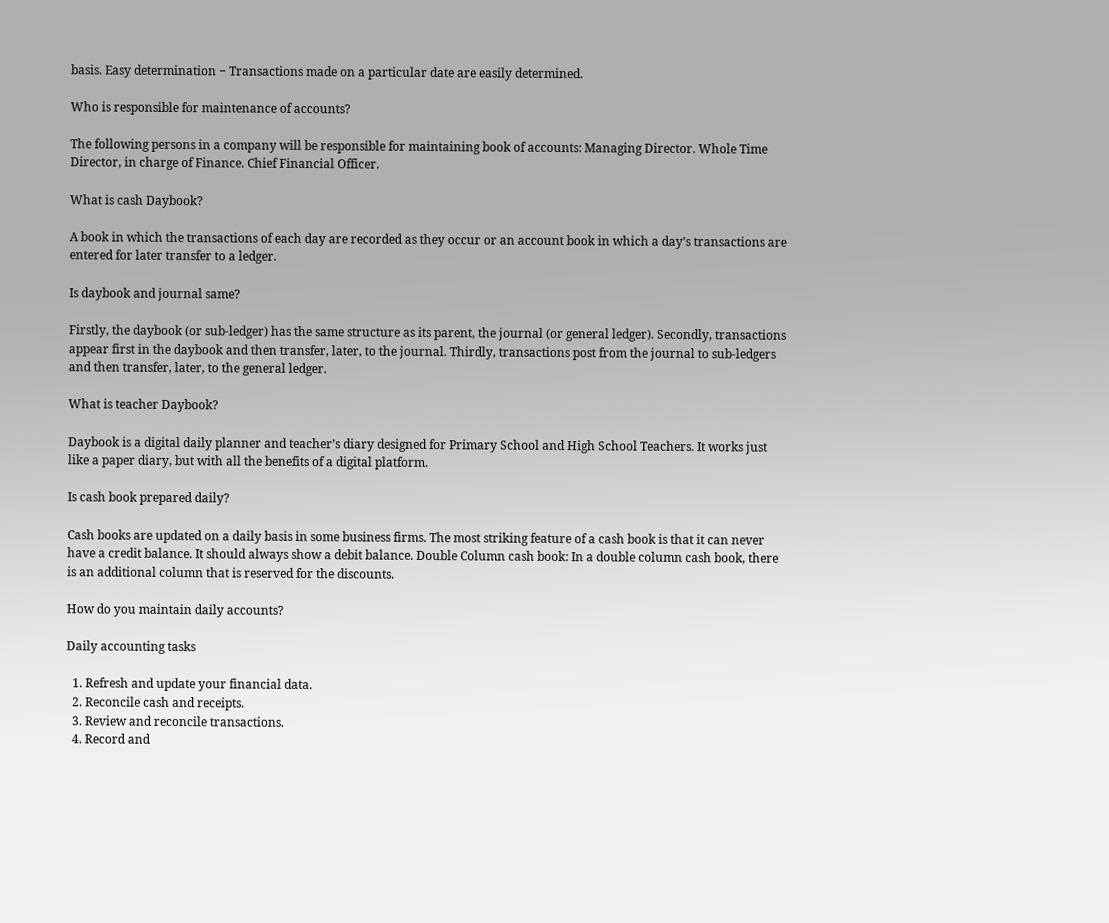basis. Easy determination − Transactions made on a particular date are easily determined.

Who is responsible for maintenance of accounts?

The following persons in a company will be responsible for maintaining book of accounts: Managing Director. Whole Time Director, in charge of Finance. Chief Financial Officer.

What is cash Daybook?

A book in which the transactions of each day are recorded as they occur or an account book in which a day’s transactions are entered for later transfer to a ledger.

Is daybook and journal same?

Firstly, the daybook (or sub-ledger) has the same structure as its parent, the journal (or general ledger). Secondly, transactions appear first in the daybook and then transfer, later, to the journal. Thirdly, transactions post from the journal to sub-ledgers and then transfer, later, to the general ledger.

What is teacher Daybook?

Daybook is a digital daily planner and teacher’s diary designed for Primary School and High School Teachers. It works just like a paper diary, but with all the benefits of a digital platform.

Is cash book prepared daily?

Cash books are updated on a daily basis in some business firms. The most striking feature of a cash book is that it can never have a credit balance. It should always show a debit balance. Double Column cash book: In a double column cash book, there is an additional column that is reserved for the discounts.

How do you maintain daily accounts?

Daily accounting tasks

  1. Refresh and update your financial data.
  2. Reconcile cash and receipts.
  3. Review and reconcile transactions.
  4. Record and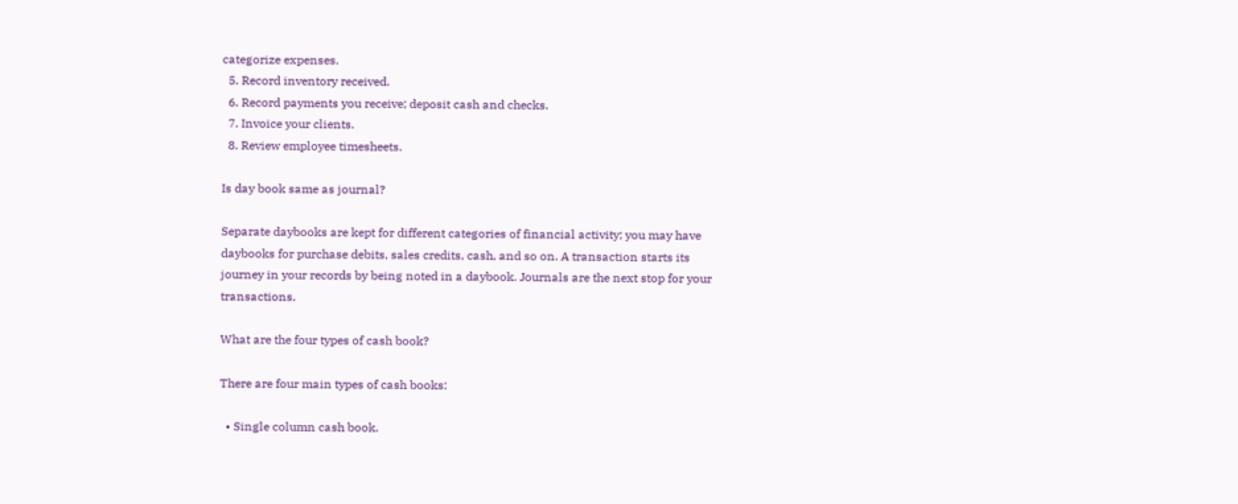categorize expenses.
  5. Record inventory received.
  6. Record payments you receive; deposit cash and checks.
  7. Invoice your clients.
  8. Review employee timesheets.

Is day book same as journal?

Separate daybooks are kept for different categories of financial activity; you may have daybooks for purchase debits, sales credits, cash, and so on. A transaction starts its journey in your records by being noted in a daybook. Journals are the next stop for your transactions.

What are the four types of cash book?

There are four main types of cash books:

  • Single column cash book.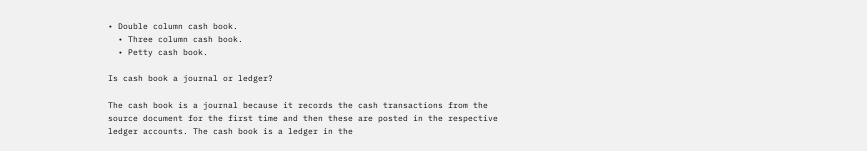• Double column cash book.
  • Three column cash book.
  • Petty cash book.

Is cash book a journal or ledger?

The cash book is a journal because it records the cash transactions from the source document for the first time and then these are posted in the respective ledger accounts. The cash book is a ledger in the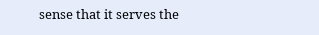sense that it serves the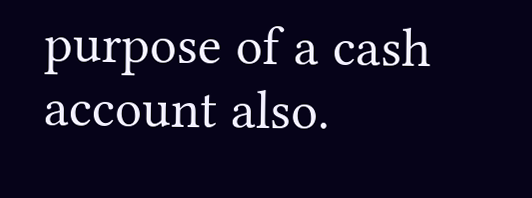purpose of a cash account also.